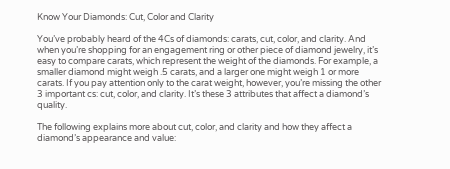Know Your Diamonds: Cut, Color and Clarity

You’ve probably heard of the 4Cs of diamonds: carats, cut, color, and clarity. And when you’re shopping for an engagement ring or other piece of diamond jewelry, it’s easy to compare carats, which represent the weight of the diamonds. For example, a smaller diamond might weigh .5 carats, and a larger one might weigh 1 or more carats. If you pay attention only to the carat weight, however, you’re missing the other 3 important cs: cut, color, and clarity. It’s these 3 attributes that affect a diamond’s quality.

The following explains more about cut, color, and clarity and how they affect a diamond’s appearance and value: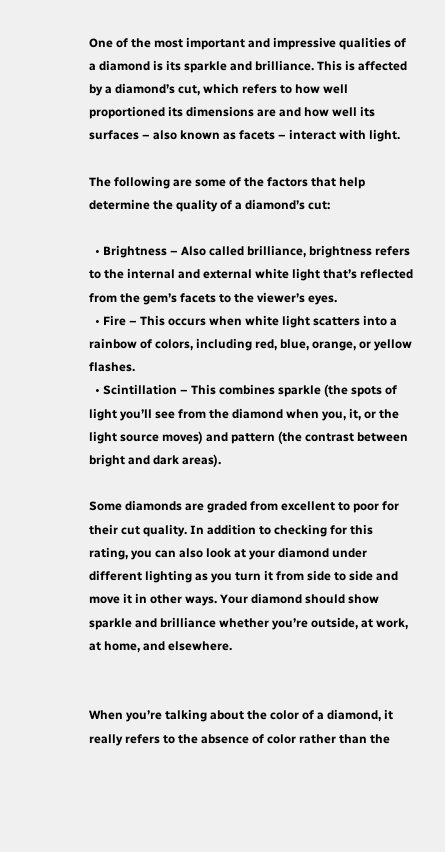One of the most important and impressive qualities of a diamond is its sparkle and brilliance. This is affected by a diamond’s cut, which refers to how well proportioned its dimensions are and how well its surfaces – also known as facets – interact with light.

The following are some of the factors that help determine the quality of a diamond’s cut:

  • Brightness – Also called brilliance, brightness refers to the internal and external white light that’s reflected from the gem’s facets to the viewer’s eyes.
  • Fire – This occurs when white light scatters into a rainbow of colors, including red, blue, orange, or yellow flashes.
  • Scintillation – This combines sparkle (the spots of light you’ll see from the diamond when you, it, or the light source moves) and pattern (the contrast between bright and dark areas).

Some diamonds are graded from excellent to poor for their cut quality. In addition to checking for this rating, you can also look at your diamond under different lighting as you turn it from side to side and move it in other ways. Your diamond should show sparkle and brilliance whether you’re outside, at work, at home, and elsewhere.


When you’re talking about the color of a diamond, it really refers to the absence of color rather than the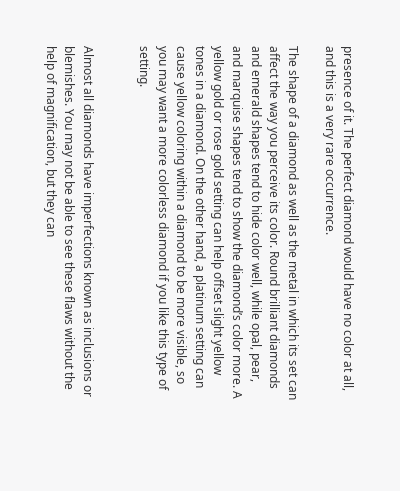presence of it. The perfect diamond would have no color at all, and this is a very rare occurrence.

The shape of a diamond as well as the metal in which its set can affect the way you perceive its color. Round brilliant diamonds and emerald shapes tend to hide color well, while opal, pear, and marquise shapes tend to show the diamond’s color more. A yellow gold or rose gold setting can help offset slight yellow tones in a diamond. On the other hand, a platinum setting can cause yellow coloring within a diamond to be more visible, so you may want a more colorless diamond if you like this type of setting.


Almost all diamonds have imperfections known as inclusions or blemishes. You may not be able to see these flaws without the help of magnification, but they can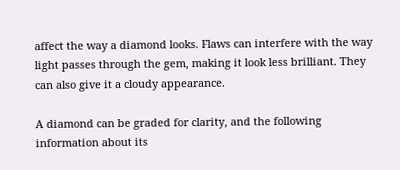affect the way a diamond looks. Flaws can interfere with the way light passes through the gem, making it look less brilliant. They can also give it a cloudy appearance.

A diamond can be graded for clarity, and the following information about its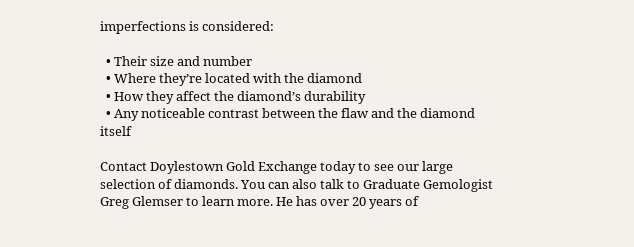imperfections is considered:

  • Their size and number
  • Where they’re located with the diamond
  • How they affect the diamond’s durability
  • Any noticeable contrast between the flaw and the diamond itself

Contact Doylestown Gold Exchange today to see our large selection of diamonds. You can also talk to Graduate Gemologist Greg Glemser to learn more. He has over 20 years of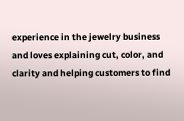experience in the jewelry business and loves explaining cut, color, and clarity and helping customers to find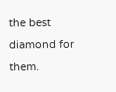the best diamond for them.